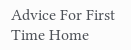Advice For First Time Home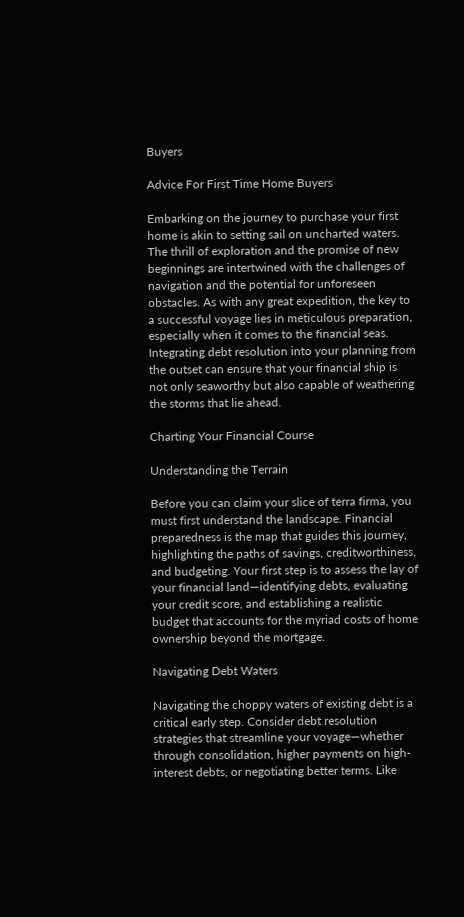Buyers

Advice For First Time Home Buyers

Embarking on the journey to purchase your first home is akin to setting sail on uncharted waters. The thrill of exploration and the promise of new beginnings are intertwined with the challenges of navigation and the potential for unforeseen obstacles. As with any great expedition, the key to a successful voyage lies in meticulous preparation, especially when it comes to the financial seas. Integrating debt resolution into your planning from the outset can ensure that your financial ship is not only seaworthy but also capable of weathering the storms that lie ahead.

Charting Your Financial Course

Understanding the Terrain

Before you can claim your slice of terra firma, you must first understand the landscape. Financial preparedness is the map that guides this journey, highlighting the paths of savings, creditworthiness, and budgeting. Your first step is to assess the lay of your financial land—identifying debts, evaluating your credit score, and establishing a realistic budget that accounts for the myriad costs of home ownership beyond the mortgage.

Navigating Debt Waters

Navigating the choppy waters of existing debt is a critical early step. Consider debt resolution strategies that streamline your voyage—whether through consolidation, higher payments on high-interest debts, or negotiating better terms. Like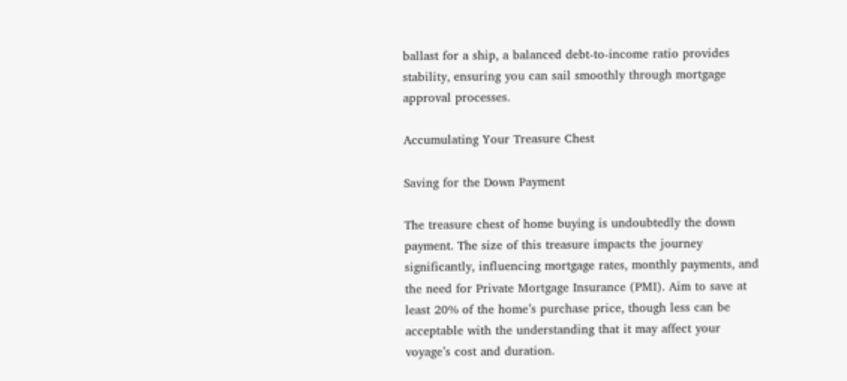ballast for a ship, a balanced debt-to-income ratio provides stability, ensuring you can sail smoothly through mortgage approval processes.

Accumulating Your Treasure Chest

Saving for the Down Payment

The treasure chest of home buying is undoubtedly the down payment. The size of this treasure impacts the journey significantly, influencing mortgage rates, monthly payments, and the need for Private Mortgage Insurance (PMI). Aim to save at least 20% of the home’s purchase price, though less can be acceptable with the understanding that it may affect your voyage’s cost and duration.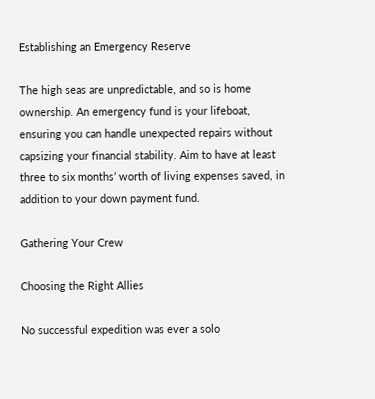Establishing an Emergency Reserve

The high seas are unpredictable, and so is home ownership. An emergency fund is your lifeboat, ensuring you can handle unexpected repairs without capsizing your financial stability. Aim to have at least three to six months’ worth of living expenses saved, in addition to your down payment fund.

Gathering Your Crew

Choosing the Right Allies

No successful expedition was ever a solo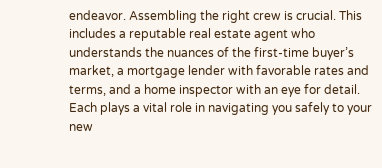endeavor. Assembling the right crew is crucial. This includes a reputable real estate agent who understands the nuances of the first-time buyer’s market, a mortgage lender with favorable rates and terms, and a home inspector with an eye for detail. Each plays a vital role in navigating you safely to your new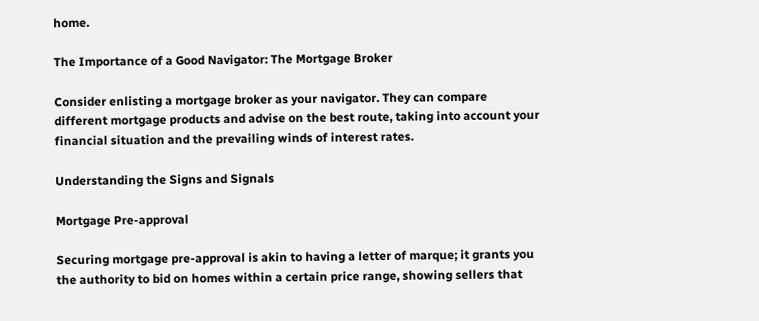home.

The Importance of a Good Navigator: The Mortgage Broker

Consider enlisting a mortgage broker as your navigator. They can compare different mortgage products and advise on the best route, taking into account your financial situation and the prevailing winds of interest rates.

Understanding the Signs and Signals

Mortgage Pre-approval

Securing mortgage pre-approval is akin to having a letter of marque; it grants you the authority to bid on homes within a certain price range, showing sellers that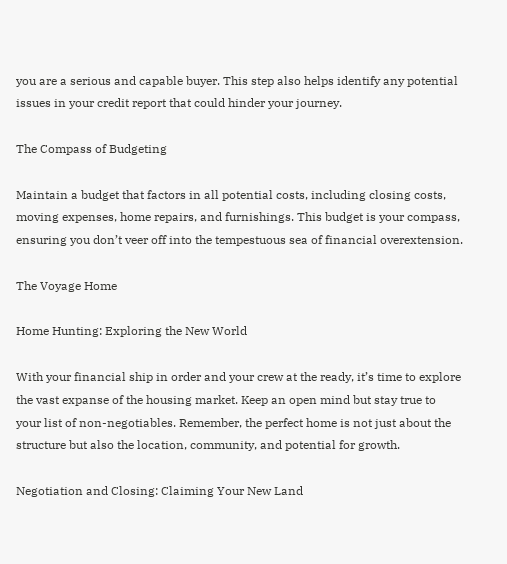you are a serious and capable buyer. This step also helps identify any potential issues in your credit report that could hinder your journey.

The Compass of Budgeting

Maintain a budget that factors in all potential costs, including closing costs, moving expenses, home repairs, and furnishings. This budget is your compass, ensuring you don’t veer off into the tempestuous sea of financial overextension.

The Voyage Home

Home Hunting: Exploring the New World

With your financial ship in order and your crew at the ready, it’s time to explore the vast expanse of the housing market. Keep an open mind but stay true to your list of non-negotiables. Remember, the perfect home is not just about the structure but also the location, community, and potential for growth.

Negotiation and Closing: Claiming Your New Land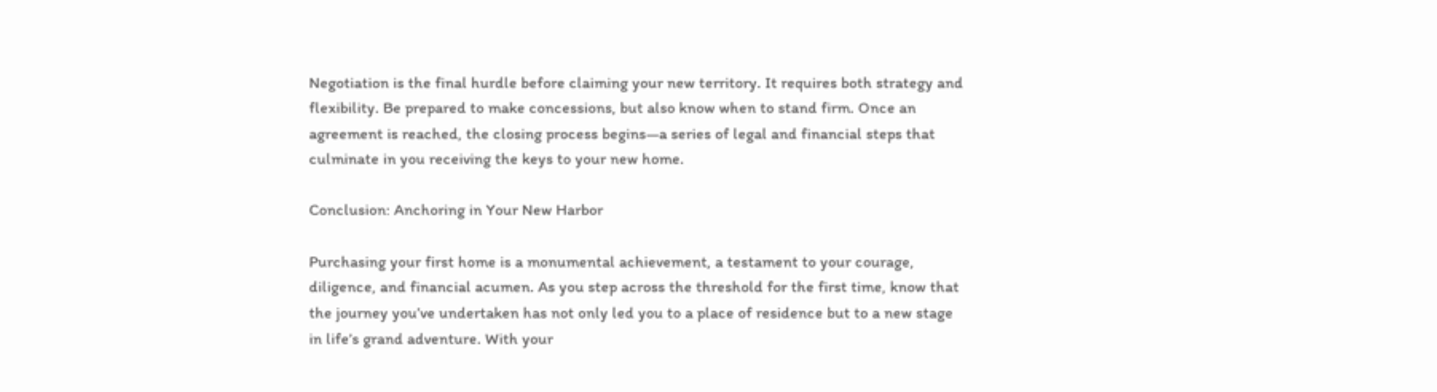Negotiation is the final hurdle before claiming your new territory. It requires both strategy and flexibility. Be prepared to make concessions, but also know when to stand firm. Once an agreement is reached, the closing process begins—a series of legal and financial steps that culminate in you receiving the keys to your new home.

Conclusion: Anchoring in Your New Harbor

Purchasing your first home is a monumental achievement, a testament to your courage, diligence, and financial acumen. As you step across the threshold for the first time, know that the journey you’ve undertaken has not only led you to a place of residence but to a new stage in life’s grand adventure. With your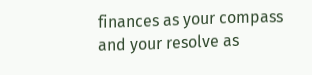finances as your compass and your resolve as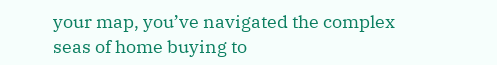your map, you’ve navigated the complex seas of home buying to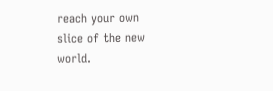reach your own slice of the new world.